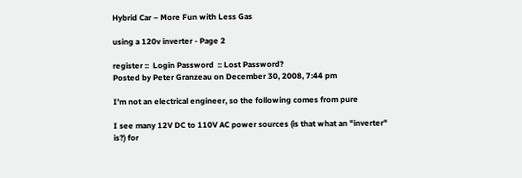Hybrid Car – More Fun with Less Gas

using a 120v inverter - Page 2

register ::  Login Password  :: Lost Password?
Posted by Peter Granzeau on December 30, 2008, 7:44 pm

I'm not an electrical engineer, so the following comes from pure

I see many 12V DC to 110V AC power sources (is that what an "inverter"
is?) for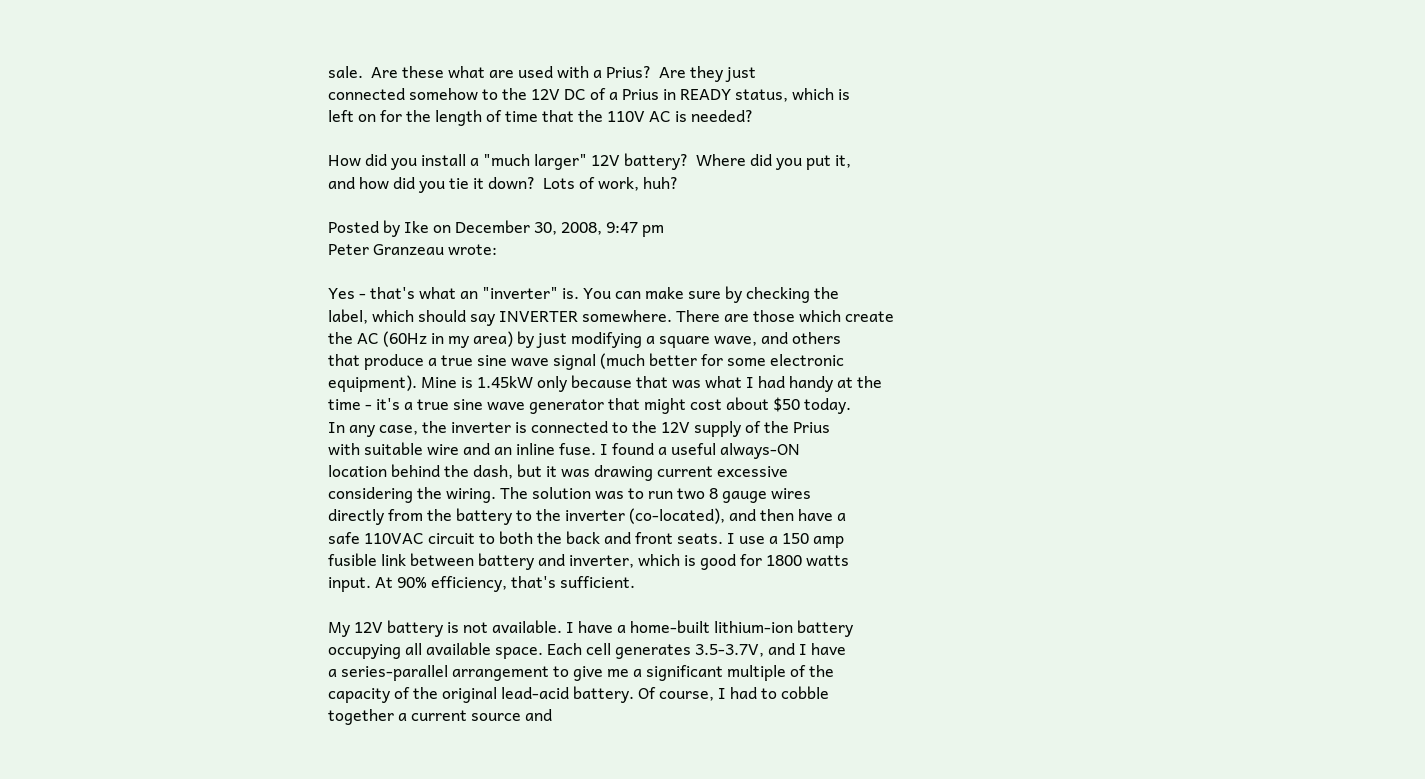sale.  Are these what are used with a Prius?  Are they just
connected somehow to the 12V DC of a Prius in READY status, which is
left on for the length of time that the 110V AC is needed?

How did you install a "much larger" 12V battery?  Where did you put it,
and how did you tie it down?  Lots of work, huh?

Posted by Ike on December 30, 2008, 9:47 pm
Peter Granzeau wrote:

Yes - that's what an "inverter" is. You can make sure by checking the
label, which should say INVERTER somewhere. There are those which create
the AC (60Hz in my area) by just modifying a square wave, and others
that produce a true sine wave signal (much better for some electronic
equipment). Mine is 1.45kW only because that was what I had handy at the
time - it's a true sine wave generator that might cost about $50 today.
In any case, the inverter is connected to the 12V supply of the Prius
with suitable wire and an inline fuse. I found a useful always-ON
location behind the dash, but it was drawing current excessive
considering the wiring. The solution was to run two 8 gauge wires
directly from the battery to the inverter (co-located), and then have a
safe 110VAC circuit to both the back and front seats. I use a 150 amp
fusible link between battery and inverter, which is good for 1800 watts
input. At 90% efficiency, that's sufficient.

My 12V battery is not available. I have a home-built lithium-ion battery
occupying all available space. Each cell generates 3.5-3.7V, and I have
a series-parallel arrangement to give me a significant multiple of the
capacity of the original lead-acid battery. Of course, I had to cobble
together a current source and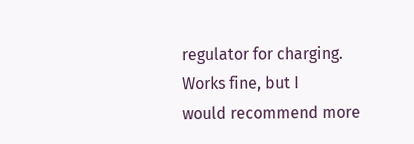regulator for charging. Works fine, but I
would recommend more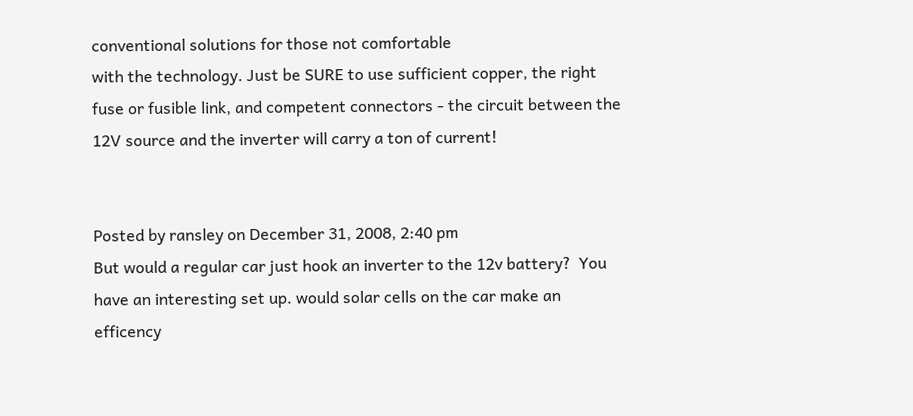conventional solutions for those not comfortable
with the technology. Just be SURE to use sufficient copper, the right
fuse or fusible link, and competent connectors - the circuit between the
12V source and the inverter will carry a ton of current!


Posted by ransley on December 31, 2008, 2:40 pm
But would a regular car just hook an inverter to the 12v battery?  You
have an interesting set up. would solar cells on the car make an
efficency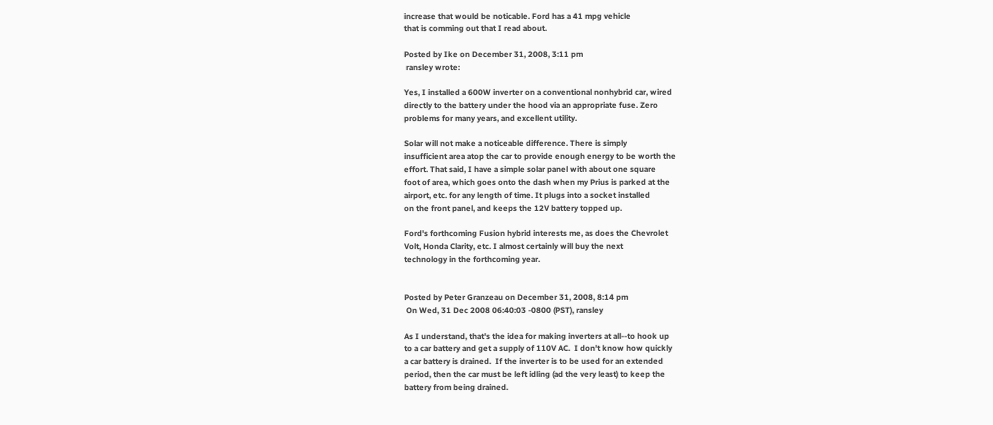increase that would be noticable. Ford has a 41 mpg vehicle
that is comming out that I read about.

Posted by Ike on December 31, 2008, 3:11 pm
 ransley wrote:

Yes, I installed a 600W inverter on a conventional nonhybrid car, wired
directly to the battery under the hood via an appropriate fuse. Zero
problems for many years, and excellent utility.

Solar will not make a noticeable difference. There is simply
insufficient area atop the car to provide enough energy to be worth the
effort. That said, I have a simple solar panel with about one square
foot of area, which goes onto the dash when my Prius is parked at the
airport, etc. for any length of time. It plugs into a socket installed
on the front panel, and keeps the 12V battery topped up.

Ford's forthcoming Fusion hybrid interests me, as does the Chevrolet
Volt, Honda Clarity, etc. I almost certainly will buy the next
technology in the forthcoming year.


Posted by Peter Granzeau on December 31, 2008, 8:14 pm
 On Wed, 31 Dec 2008 06:40:03 -0800 (PST), ransley

As I understand, that's the idea for making inverters at all--to hook up
to a car battery and get a supply of 110V AC.  I don't know how quickly
a car battery is drained.  If the inverter is to be used for an extended
period, then the car must be left idling (ad the very least) to keep the
battery from being drained.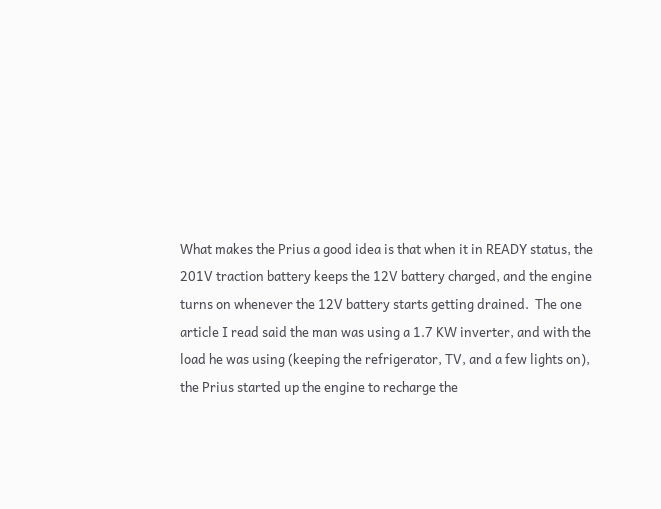What makes the Prius a good idea is that when it in READY status, the
201V traction battery keeps the 12V battery charged, and the engine
turns on whenever the 12V battery starts getting drained.  The one
article I read said the man was using a 1.7 KW inverter, and with the
load he was using (keeping the refrigerator, TV, and a few lights on),
the Prius started up the engine to recharge the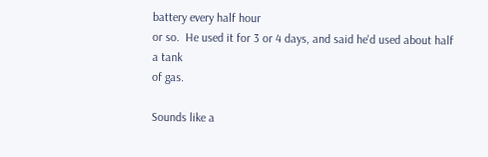battery every half hour
or so.  He used it for 3 or 4 days, and said he'd used about half a tank
of gas.

Sounds like a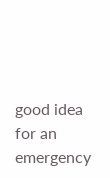good idea for an emergency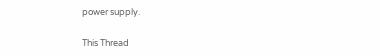power supply.

This Thread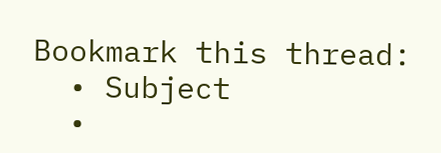Bookmark this thread:
  • Subject
  •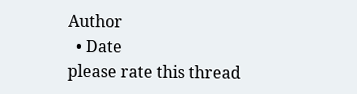Author
  • Date
please rate this thread